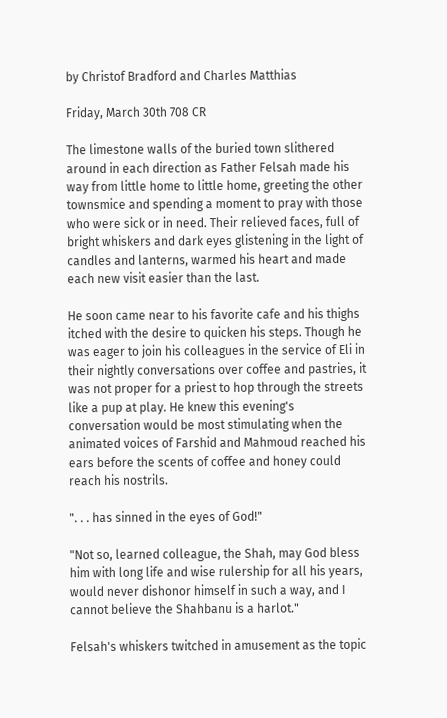by Christof Bradford and Charles Matthias

Friday, March 30th 708 CR

The limestone walls of the buried town slithered around in each direction as Father Felsah made his way from little home to little home, greeting the other townsmice and spending a moment to pray with those who were sick or in need. Their relieved faces, full of bright whiskers and dark eyes glistening in the light of candles and lanterns, warmed his heart and made each new visit easier than the last.

He soon came near to his favorite cafe and his thighs itched with the desire to quicken his steps. Though he was eager to join his colleagues in the service of Eli in their nightly conversations over coffee and pastries, it was not proper for a priest to hop through the streets like a pup at play. He knew this evening's conversation would be most stimulating when the animated voices of Farshid and Mahmoud reached his ears before the scents of coffee and honey could reach his nostrils.

". . . has sinned in the eyes of God!"

"Not so, learned colleague, the Shah, may God bless him with long life and wise rulership for all his years, would never dishonor himself in such a way, and I cannot believe the Shahbanu is a harlot."

Felsah's whiskers twitched in amusement as the topic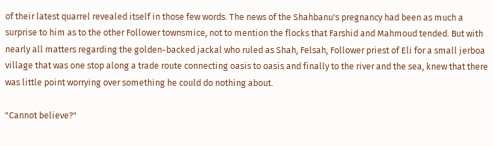of their latest quarrel revealed itself in those few words. The news of the Shahbanu's pregnancy had been as much a surprise to him as to the other Follower townsmice, not to mention the flocks that Farshid and Mahmoud tended. But with nearly all matters regarding the golden-backed jackal who ruled as Shah, Felsah, Follower priest of Eli for a small jerboa village that was one stop along a trade route connecting oasis to oasis and finally to the river and the sea, knew that there was little point worrying over something he could do nothing about.

"Cannot believe?"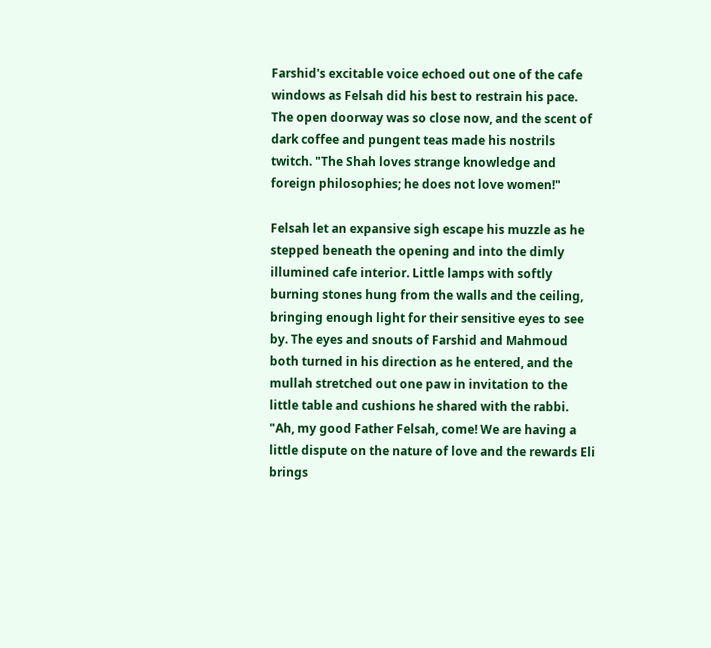Farshid's excitable voice echoed out one of the cafe windows as Felsah did his best to restrain his pace. The open doorway was so close now, and the scent of dark coffee and pungent teas made his nostrils twitch. "The Shah loves strange knowledge and foreign philosophies; he does not love women!"

Felsah let an expansive sigh escape his muzzle as he stepped beneath the opening and into the dimly illumined cafe interior. Little lamps with softly burning stones hung from the walls and the ceiling, bringing enough light for their sensitive eyes to see by. The eyes and snouts of Farshid and Mahmoud both turned in his direction as he entered, and the mullah stretched out one paw in invitation to the little table and cushions he shared with the rabbi. "Ah, my good Father Felsah, come! We are having a little dispute on the nature of love and the rewards Eli brings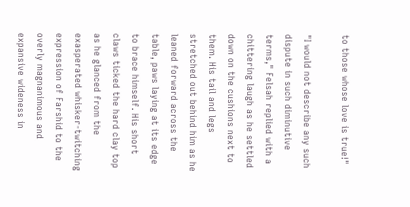to those whose love is true!"

"I would not describe any such dispute in such diminutive terms," Felsah replied with a chittering laugh as he settled down on the cushions next to them. His tail and legs stretched out behind him as he leaned forward across the table, paws laying at its edge to brace himself. His short claws ticked the hard clay top as he glanced from the exasperated whisker-twitching expression of Farshid to the overly magnanimous and expansive wideness in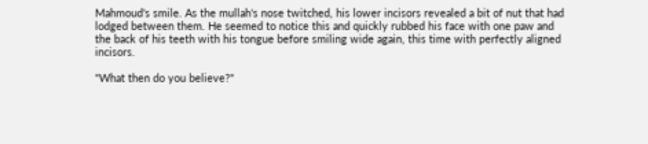Mahmoud's smile. As the mullah's nose twitched, his lower incisors revealed a bit of nut that had lodged between them. He seemed to notice this and quickly rubbed his face with one paw and the back of his teeth with his tongue before smiling wide again, this time with perfectly aligned incisors.

"What then do you believe?"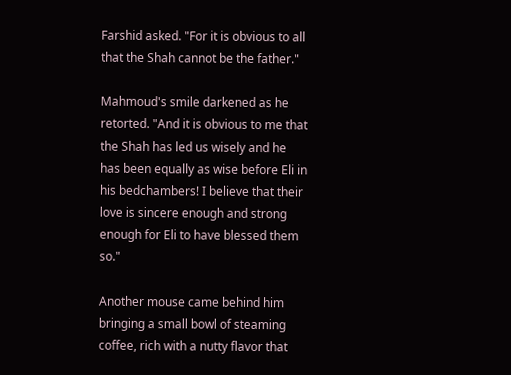Farshid asked. "For it is obvious to all that the Shah cannot be the father."

Mahmoud's smile darkened as he retorted. "And it is obvious to me that the Shah has led us wisely and he has been equally as wise before Eli in his bedchambers! I believe that their love is sincere enough and strong enough for Eli to have blessed them so."

Another mouse came behind him bringing a small bowl of steaming coffee, rich with a nutty flavor that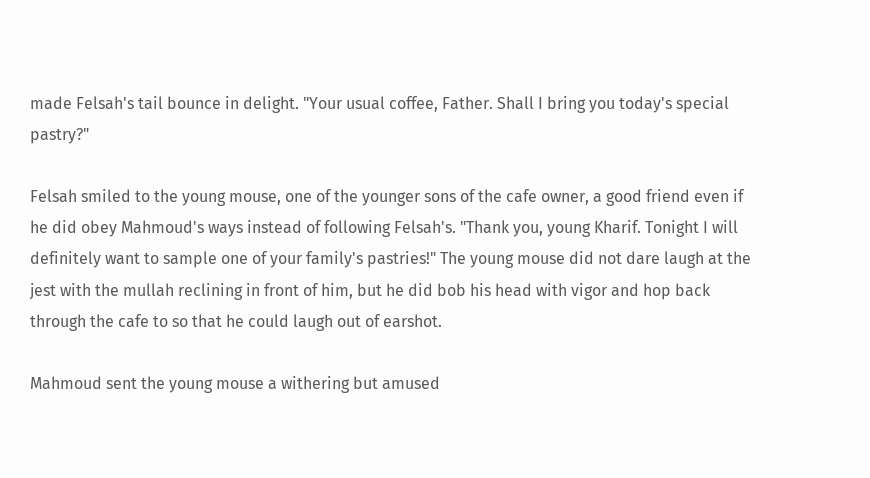made Felsah's tail bounce in delight. "Your usual coffee, Father. Shall I bring you today's special pastry?"

Felsah smiled to the young mouse, one of the younger sons of the cafe owner, a good friend even if he did obey Mahmoud's ways instead of following Felsah's. "Thank you, young Kharif. Tonight I will definitely want to sample one of your family's pastries!" The young mouse did not dare laugh at the jest with the mullah reclining in front of him, but he did bob his head with vigor and hop back through the cafe to so that he could laugh out of earshot.

Mahmoud sent the young mouse a withering but amused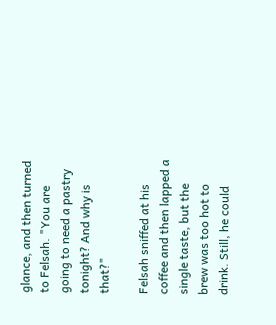glance, and then turned to Felsah. "You are going to need a pastry tonight? And why is that?"

Felsah sniffed at his coffee and then lapped a single taste, but the brew was too hot to drink. Still, he could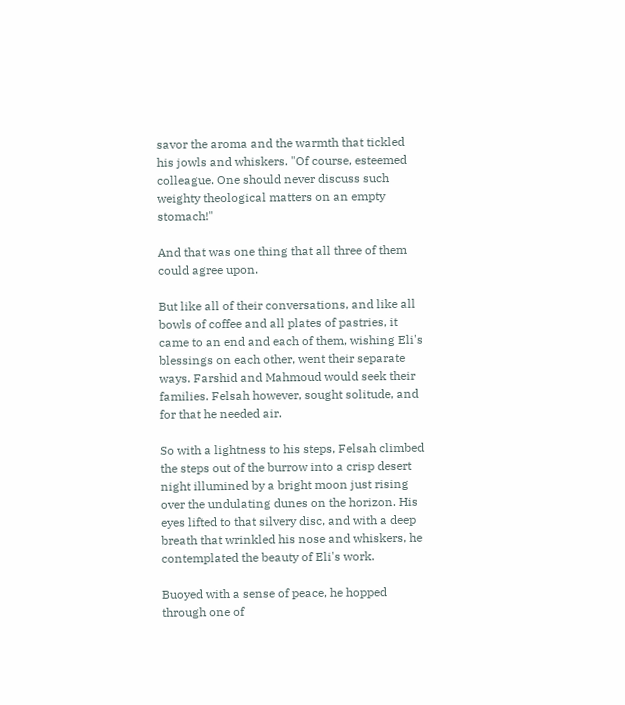savor the aroma and the warmth that tickled his jowls and whiskers. "Of course, esteemed colleague. One should never discuss such weighty theological matters on an empty stomach!"

And that was one thing that all three of them could agree upon.

But like all of their conversations, and like all bowls of coffee and all plates of pastries, it came to an end and each of them, wishing Eli's blessings on each other, went their separate ways. Farshid and Mahmoud would seek their families. Felsah however, sought solitude, and for that he needed air.

So with a lightness to his steps, Felsah climbed the steps out of the burrow into a crisp desert night illumined by a bright moon just rising over the undulating dunes on the horizon. His eyes lifted to that silvery disc, and with a deep breath that wrinkled his nose and whiskers, he contemplated the beauty of Eli's work.

Buoyed with a sense of peace, he hopped through one of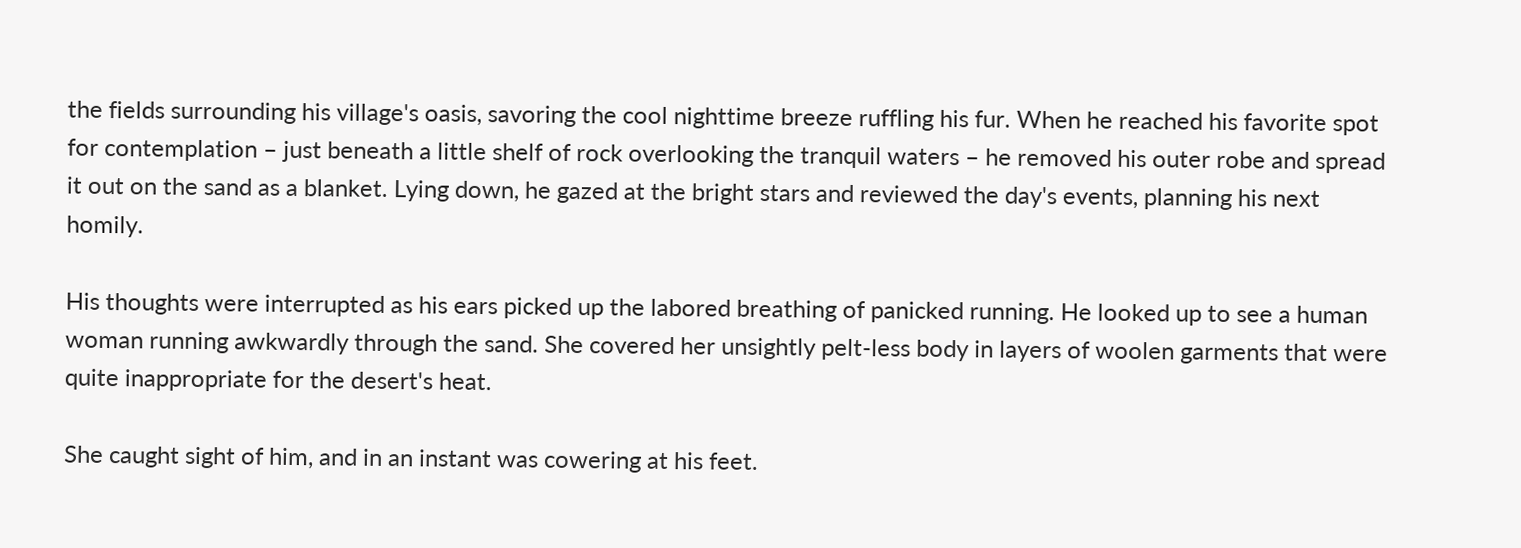the fields surrounding his village's oasis, savoring the cool nighttime breeze ruffling his fur. When he reached his favorite spot for contemplation – just beneath a little shelf of rock overlooking the tranquil waters – he removed his outer robe and spread it out on the sand as a blanket. Lying down, he gazed at the bright stars and reviewed the day's events, planning his next homily.

His thoughts were interrupted as his ears picked up the labored breathing of panicked running. He looked up to see a human woman running awkwardly through the sand. She covered her unsightly pelt-less body in layers of woolen garments that were quite inappropriate for the desert's heat.

She caught sight of him, and in an instant was cowering at his feet.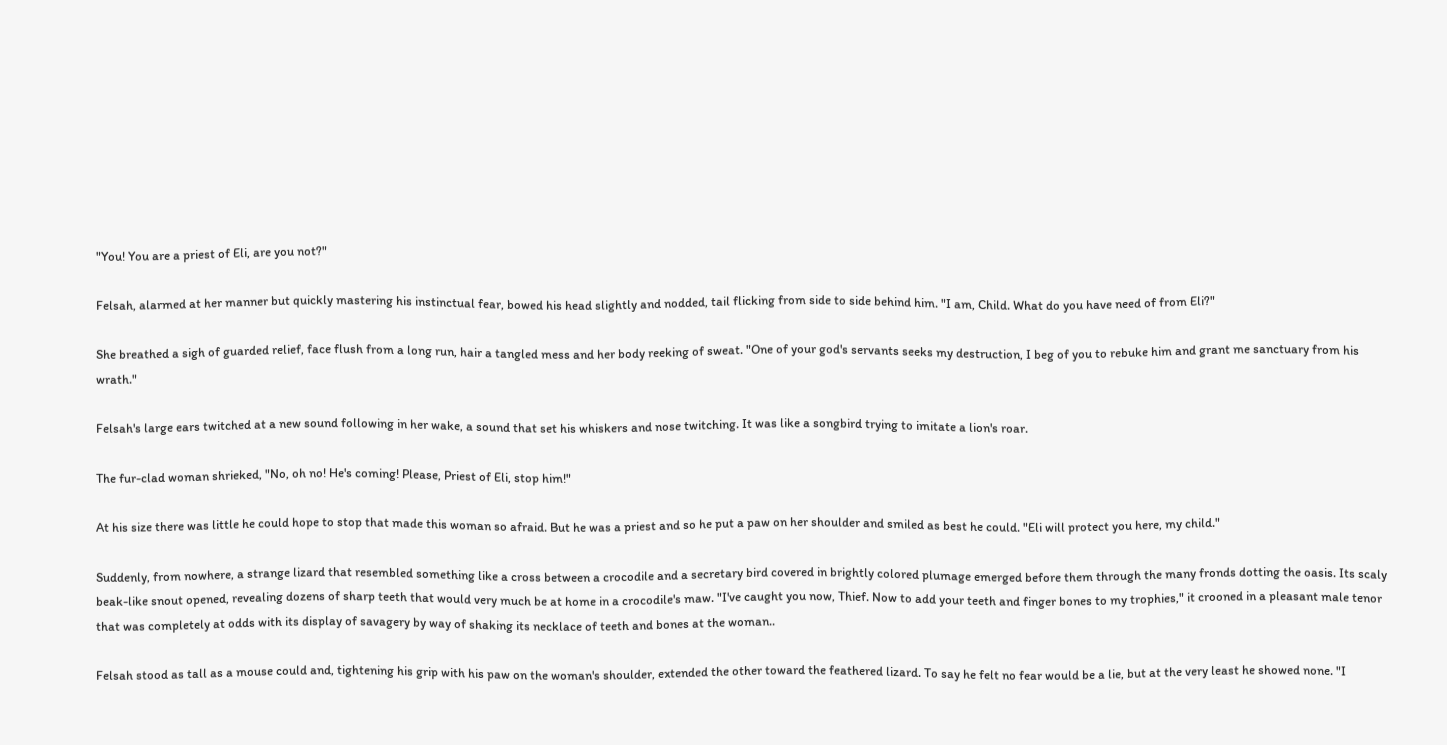"You! You are a priest of Eli, are you not?"

Felsah, alarmed at her manner but quickly mastering his instinctual fear, bowed his head slightly and nodded, tail flicking from side to side behind him. "I am, Child. What do you have need of from Eli?"

She breathed a sigh of guarded relief, face flush from a long run, hair a tangled mess and her body reeking of sweat. "One of your god's servants seeks my destruction, I beg of you to rebuke him and grant me sanctuary from his wrath."

Felsah's large ears twitched at a new sound following in her wake, a sound that set his whiskers and nose twitching. It was like a songbird trying to imitate a lion's roar.

The fur-clad woman shrieked, "No, oh no! He's coming! Please, Priest of Eli, stop him!"

At his size there was little he could hope to stop that made this woman so afraid. But he was a priest and so he put a paw on her shoulder and smiled as best he could. "Eli will protect you here, my child."

Suddenly, from nowhere, a strange lizard that resembled something like a cross between a crocodile and a secretary bird covered in brightly colored plumage emerged before them through the many fronds dotting the oasis. Its scaly beak-like snout opened, revealing dozens of sharp teeth that would very much be at home in a crocodile's maw. "I've caught you now, Thief. Now to add your teeth and finger bones to my trophies," it crooned in a pleasant male tenor that was completely at odds with its display of savagery by way of shaking its necklace of teeth and bones at the woman..

Felsah stood as tall as a mouse could and, tightening his grip with his paw on the woman's shoulder, extended the other toward the feathered lizard. To say he felt no fear would be a lie, but at the very least he showed none. "I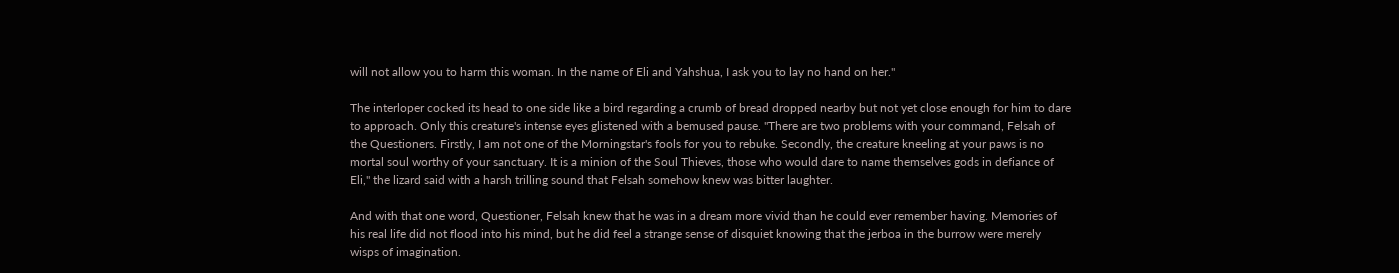will not allow you to harm this woman. In the name of Eli and Yahshua, I ask you to lay no hand on her."

The interloper cocked its head to one side like a bird regarding a crumb of bread dropped nearby but not yet close enough for him to dare to approach. Only this creature's intense eyes glistened with a bemused pause. "There are two problems with your command, Felsah of the Questioners. Firstly, I am not one of the Morningstar's fools for you to rebuke. Secondly, the creature kneeling at your paws is no mortal soul worthy of your sanctuary. It is a minion of the Soul Thieves, those who would dare to name themselves gods in defiance of Eli," the lizard said with a harsh trilling sound that Felsah somehow knew was bitter laughter.

And with that one word, Questioner, Felsah knew that he was in a dream more vivid than he could ever remember having. Memories of his real life did not flood into his mind, but he did feel a strange sense of disquiet knowing that the jerboa in the burrow were merely wisps of imagination.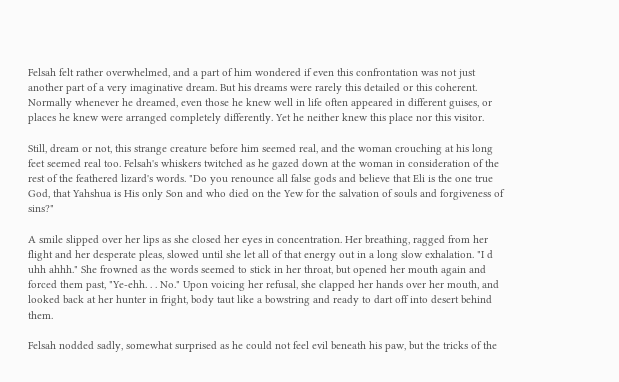Felsah felt rather overwhelmed, and a part of him wondered if even this confrontation was not just another part of a very imaginative dream. But his dreams were rarely this detailed or this coherent. Normally whenever he dreamed, even those he knew well in life often appeared in different guises, or places he knew were arranged completely differently. Yet he neither knew this place nor this visitor.

Still, dream or not, this strange creature before him seemed real, and the woman crouching at his long feet seemed real too. Felsah's whiskers twitched as he gazed down at the woman in consideration of the rest of the feathered lizard's words. "Do you renounce all false gods and believe that Eli is the one true God, that Yahshua is His only Son and who died on the Yew for the salvation of souls and forgiveness of sins?"

A smile slipped over her lips as she closed her eyes in concentration. Her breathing, ragged from her flight and her desperate pleas, slowed until she let all of that energy out in a long slow exhalation. "I d uhh ahhh." She frowned as the words seemed to stick in her throat, but opened her mouth again and forced them past, "Ye-ehh. . . No." Upon voicing her refusal, she clapped her hands over her mouth, and looked back at her hunter in fright, body taut like a bowstring and ready to dart off into desert behind them.

Felsah nodded sadly, somewhat surprised as he could not feel evil beneath his paw, but the tricks of the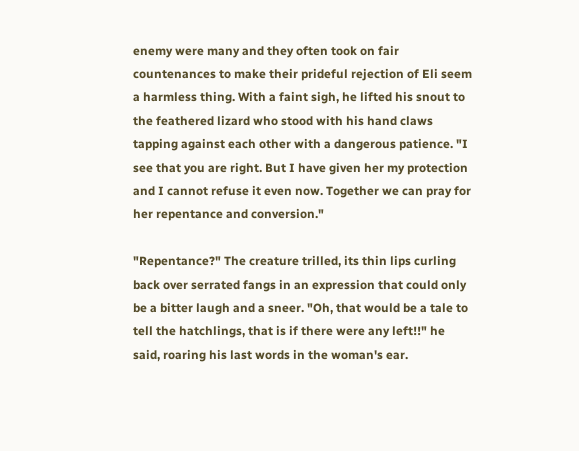enemy were many and they often took on fair countenances to make their prideful rejection of Eli seem a harmless thing. With a faint sigh, he lifted his snout to the feathered lizard who stood with his hand claws tapping against each other with a dangerous patience. "I see that you are right. But I have given her my protection and I cannot refuse it even now. Together we can pray for her repentance and conversion."

"Repentance?" The creature trilled, its thin lips curling back over serrated fangs in an expression that could only be a bitter laugh and a sneer. "Oh, that would be a tale to tell the hatchlings, that is if there were any left!!" he said, roaring his last words in the woman's ear.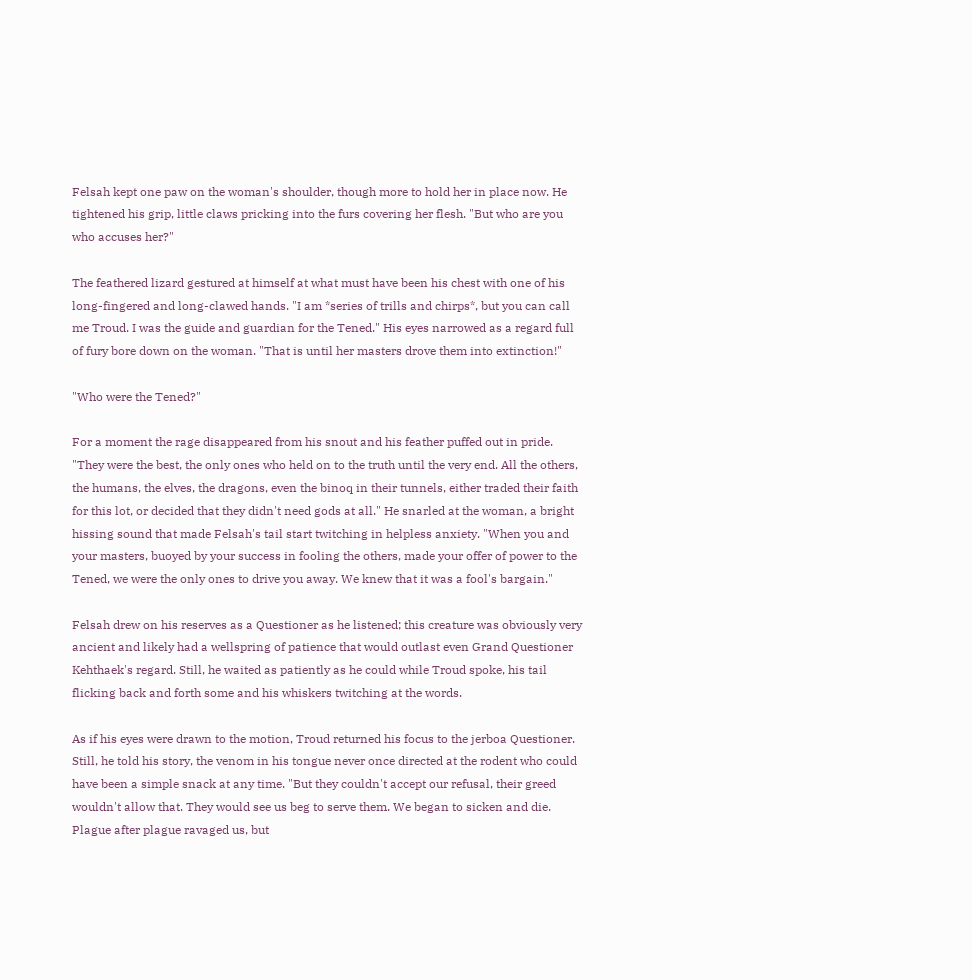Felsah kept one paw on the woman's shoulder, though more to hold her in place now. He tightened his grip, little claws pricking into the furs covering her flesh. "But who are you who accuses her?"

The feathered lizard gestured at himself at what must have been his chest with one of his long-fingered and long-clawed hands. "I am *series of trills and chirps*, but you can call me Troud. I was the guide and guardian for the Tened." His eyes narrowed as a regard full of fury bore down on the woman. "That is until her masters drove them into extinction!"

"Who were the Tened?"

For a moment the rage disappeared from his snout and his feather puffed out in pride. "They were the best, the only ones who held on to the truth until the very end. All the others, the humans, the elves, the dragons, even the binoq in their tunnels, either traded their faith for this lot, or decided that they didn't need gods at all." He snarled at the woman, a bright hissing sound that made Felsah's tail start twitching in helpless anxiety. "When you and your masters, buoyed by your success in fooling the others, made your offer of power to the Tened, we were the only ones to drive you away. We knew that it was a fool's bargain."

Felsah drew on his reserves as a Questioner as he listened; this creature was obviously very ancient and likely had a wellspring of patience that would outlast even Grand Questioner Kehthaek's regard. Still, he waited as patiently as he could while Troud spoke, his tail flicking back and forth some and his whiskers twitching at the words.

As if his eyes were drawn to the motion, Troud returned his focus to the jerboa Questioner. Still, he told his story, the venom in his tongue never once directed at the rodent who could have been a simple snack at any time. "But they couldn't accept our refusal, their greed wouldn't allow that. They would see us beg to serve them. We began to sicken and die. Plague after plague ravaged us, but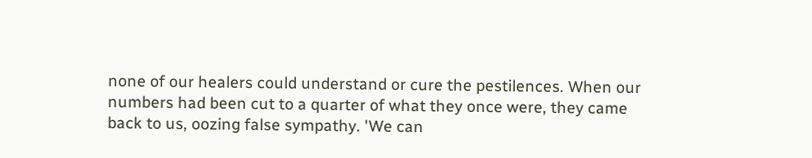none of our healers could understand or cure the pestilences. When our numbers had been cut to a quarter of what they once were, they came back to us, oozing false sympathy. 'We can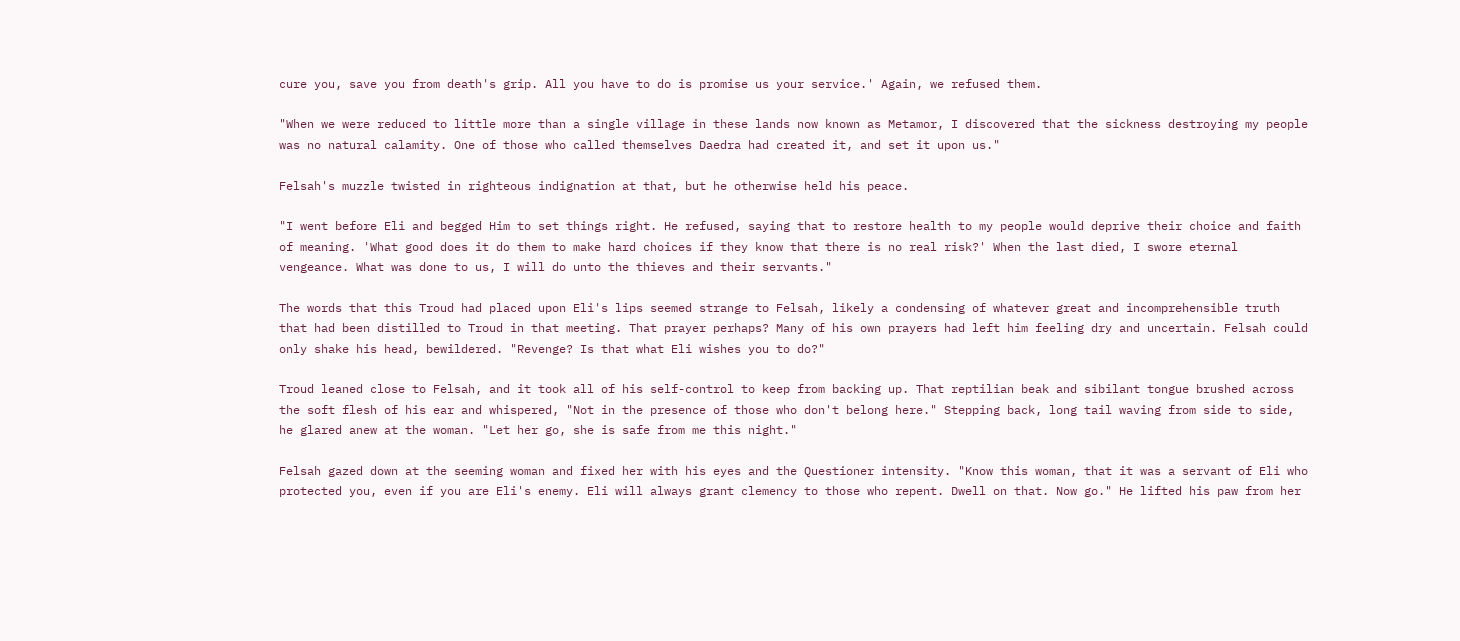cure you, save you from death's grip. All you have to do is promise us your service.' Again, we refused them.

"When we were reduced to little more than a single village in these lands now known as Metamor, I discovered that the sickness destroying my people was no natural calamity. One of those who called themselves Daedra had created it, and set it upon us."

Felsah's muzzle twisted in righteous indignation at that, but he otherwise held his peace.

"I went before Eli and begged Him to set things right. He refused, saying that to restore health to my people would deprive their choice and faith of meaning. 'What good does it do them to make hard choices if they know that there is no real risk?' When the last died, I swore eternal vengeance. What was done to us, I will do unto the thieves and their servants."

The words that this Troud had placed upon Eli's lips seemed strange to Felsah, likely a condensing of whatever great and incomprehensible truth that had been distilled to Troud in that meeting. That prayer perhaps? Many of his own prayers had left him feeling dry and uncertain. Felsah could only shake his head, bewildered. "Revenge? Is that what Eli wishes you to do?"

Troud leaned close to Felsah, and it took all of his self-control to keep from backing up. That reptilian beak and sibilant tongue brushed across the soft flesh of his ear and whispered, "Not in the presence of those who don't belong here." Stepping back, long tail waving from side to side, he glared anew at the woman. "Let her go, she is safe from me this night."

Felsah gazed down at the seeming woman and fixed her with his eyes and the Questioner intensity. "Know this woman, that it was a servant of Eli who protected you, even if you are Eli's enemy. Eli will always grant clemency to those who repent. Dwell on that. Now go." He lifted his paw from her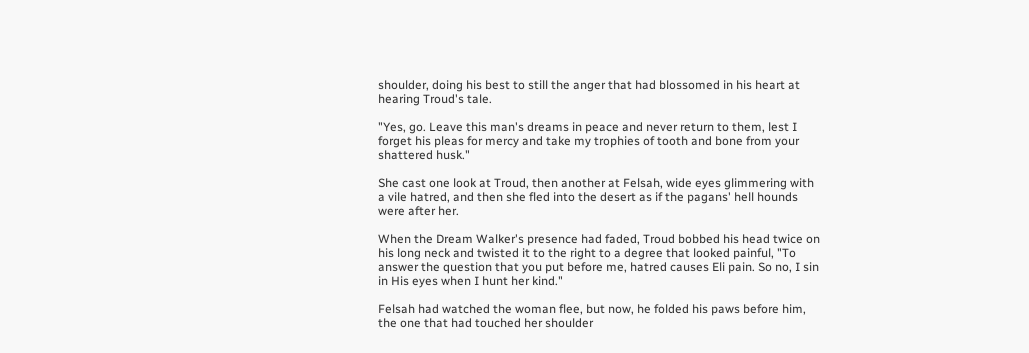shoulder, doing his best to still the anger that had blossomed in his heart at hearing Troud's tale.

"Yes, go. Leave this man's dreams in peace and never return to them, lest I forget his pleas for mercy and take my trophies of tooth and bone from your shattered husk."

She cast one look at Troud, then another at Felsah, wide eyes glimmering with a vile hatred, and then she fled into the desert as if the pagans' hell hounds were after her.

When the Dream Walker's presence had faded, Troud bobbed his head twice on his long neck and twisted it to the right to a degree that looked painful, "To answer the question that you put before me, hatred causes Eli pain. So no, I sin in His eyes when I hunt her kind."

Felsah had watched the woman flee, but now, he folded his paws before him, the one that had touched her shoulder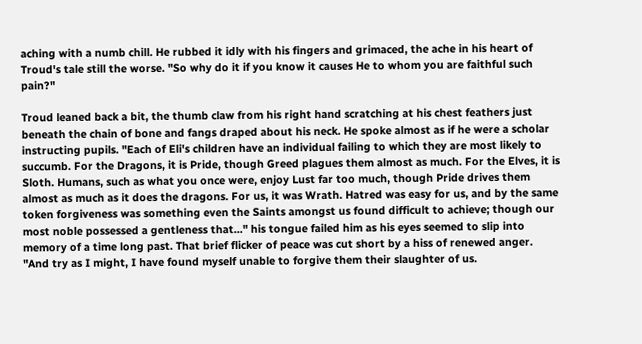aching with a numb chill. He rubbed it idly with his fingers and grimaced, the ache in his heart of Troud's tale still the worse. "So why do it if you know it causes He to whom you are faithful such pain?"

Troud leaned back a bit, the thumb claw from his right hand scratching at his chest feathers just beneath the chain of bone and fangs draped about his neck. He spoke almost as if he were a scholar instructing pupils. "Each of Eli's children have an individual failing to which they are most likely to succumb. For the Dragons, it is Pride, though Greed plagues them almost as much. For the Elves, it is Sloth. Humans, such as what you once were, enjoy Lust far too much, though Pride drives them almost as much as it does the dragons. For us, it was Wrath. Hatred was easy for us, and by the same token forgiveness was something even the Saints amongst us found difficult to achieve; though our most noble possessed a gentleness that..." his tongue failed him as his eyes seemed to slip into memory of a time long past. That brief flicker of peace was cut short by a hiss of renewed anger. "And try as I might, I have found myself unable to forgive them their slaughter of us.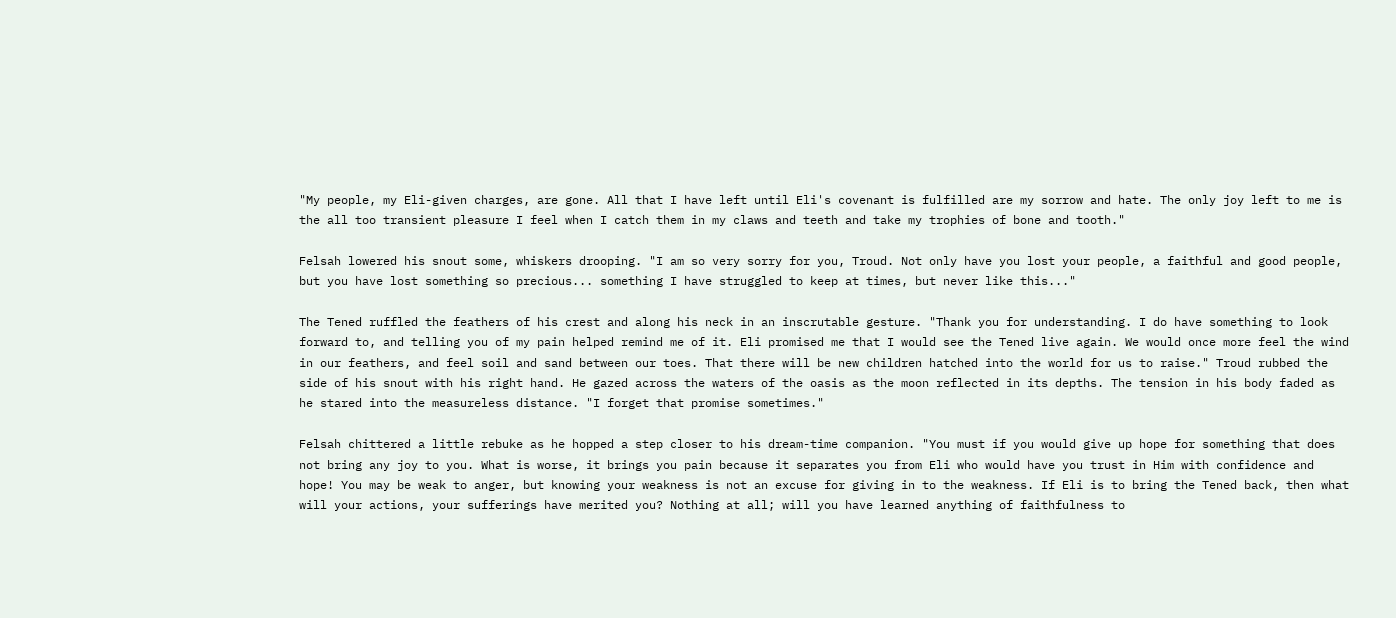"My people, my Eli-given charges, are gone. All that I have left until Eli's covenant is fulfilled are my sorrow and hate. The only joy left to me is the all too transient pleasure I feel when I catch them in my claws and teeth and take my trophies of bone and tooth."

Felsah lowered his snout some, whiskers drooping. "I am so very sorry for you, Troud. Not only have you lost your people, a faithful and good people, but you have lost something so precious... something I have struggled to keep at times, but never like this..."

The Tened ruffled the feathers of his crest and along his neck in an inscrutable gesture. "Thank you for understanding. I do have something to look forward to, and telling you of my pain helped remind me of it. Eli promised me that I would see the Tened live again. We would once more feel the wind in our feathers, and feel soil and sand between our toes. That there will be new children hatched into the world for us to raise." Troud rubbed the side of his snout with his right hand. He gazed across the waters of the oasis as the moon reflected in its depths. The tension in his body faded as he stared into the measureless distance. "I forget that promise sometimes."

Felsah chittered a little rebuke as he hopped a step closer to his dream-time companion. "You must if you would give up hope for something that does not bring any joy to you. What is worse, it brings you pain because it separates you from Eli who would have you trust in Him with confidence and hope! You may be weak to anger, but knowing your weakness is not an excuse for giving in to the weakness. If Eli is to bring the Tened back, then what will your actions, your sufferings have merited you? Nothing at all; will you have learned anything of faithfulness to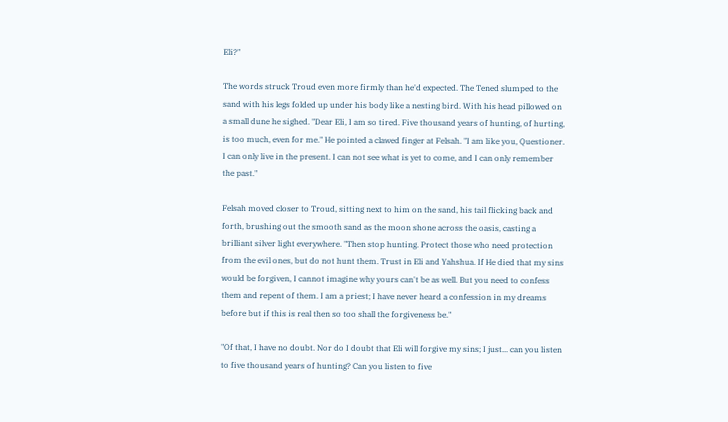Eli?"

The words struck Troud even more firmly than he'd expected. The Tened slumped to the sand with his legs folded up under his body like a nesting bird. With his head pillowed on a small dune he sighed. "Dear Eli, I am so tired. Five thousand years of hunting, of hurting, is too much, even for me." He pointed a clawed finger at Felsah. "I am like you, Questioner. I can only live in the present. I can not see what is yet to come, and I can only remember the past."

Felsah moved closer to Troud, sitting next to him on the sand, his tail flicking back and forth, brushing out the smooth sand as the moon shone across the oasis, casting a brilliant silver light everywhere. "Then stop hunting. Protect those who need protection from the evil ones, but do not hunt them. Trust in Eli and Yahshua. If He died that my sins would be forgiven, I cannot imagine why yours can't be as well. But you need to confess them and repent of them. I am a priest; I have never heard a confession in my dreams before but if this is real then so too shall the forgiveness be."

"Of that, I have no doubt. Nor do I doubt that Eli will forgive my sins; I just... can you listen to five thousand years of hunting? Can you listen to five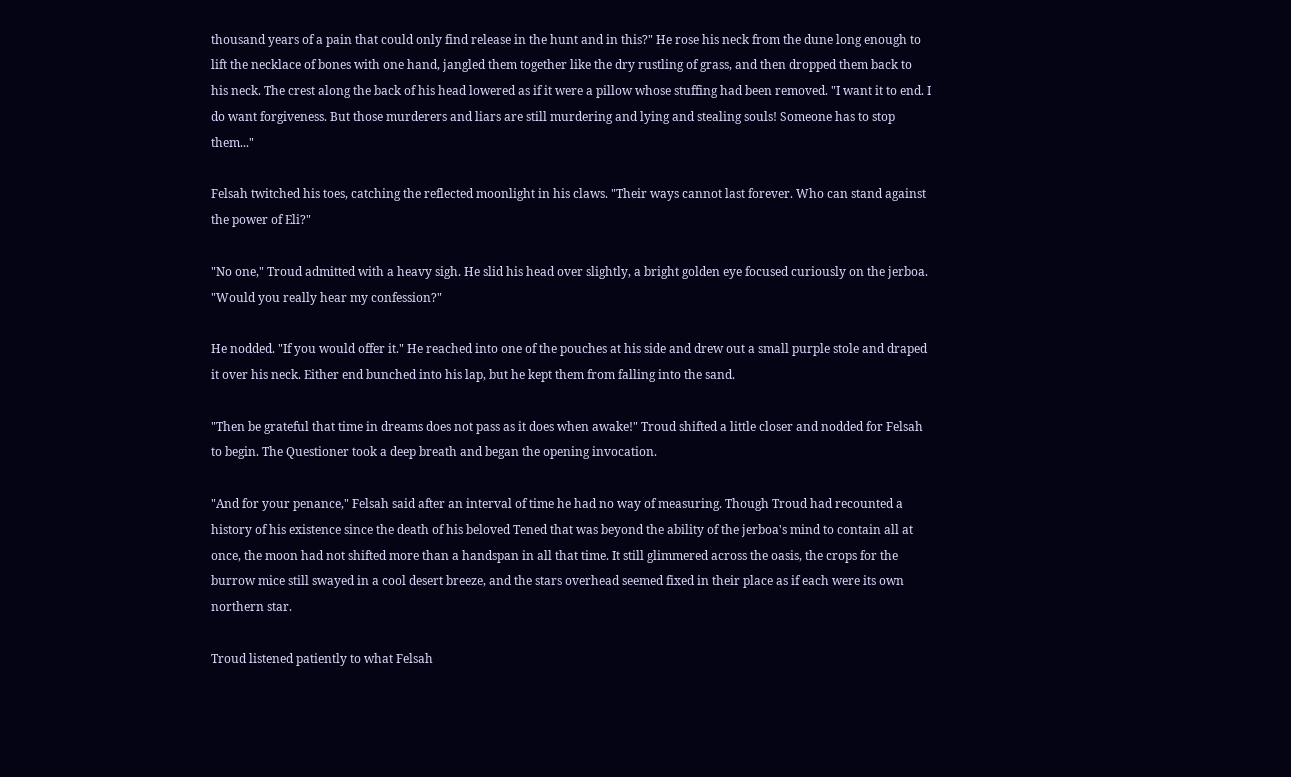thousand years of a pain that could only find release in the hunt and in this?" He rose his neck from the dune long enough to lift the necklace of bones with one hand, jangled them together like the dry rustling of grass, and then dropped them back to his neck. The crest along the back of his head lowered as if it were a pillow whose stuffing had been removed. "I want it to end. I do want forgiveness. But those murderers and liars are still murdering and lying and stealing souls! Someone has to stop them..."

Felsah twitched his toes, catching the reflected moonlight in his claws. "Their ways cannot last forever. Who can stand against the power of Eli?"

"No one," Troud admitted with a heavy sigh. He slid his head over slightly, a bright golden eye focused curiously on the jerboa. "Would you really hear my confession?"

He nodded. "If you would offer it." He reached into one of the pouches at his side and drew out a small purple stole and draped it over his neck. Either end bunched into his lap, but he kept them from falling into the sand.

"Then be grateful that time in dreams does not pass as it does when awake!" Troud shifted a little closer and nodded for Felsah to begin. The Questioner took a deep breath and began the opening invocation.

"And for your penance," Felsah said after an interval of time he had no way of measuring. Though Troud had recounted a history of his existence since the death of his beloved Tened that was beyond the ability of the jerboa's mind to contain all at once, the moon had not shifted more than a handspan in all that time. It still glimmered across the oasis, the crops for the burrow mice still swayed in a cool desert breeze, and the stars overhead seemed fixed in their place as if each were its own northern star.

Troud listened patiently to what Felsah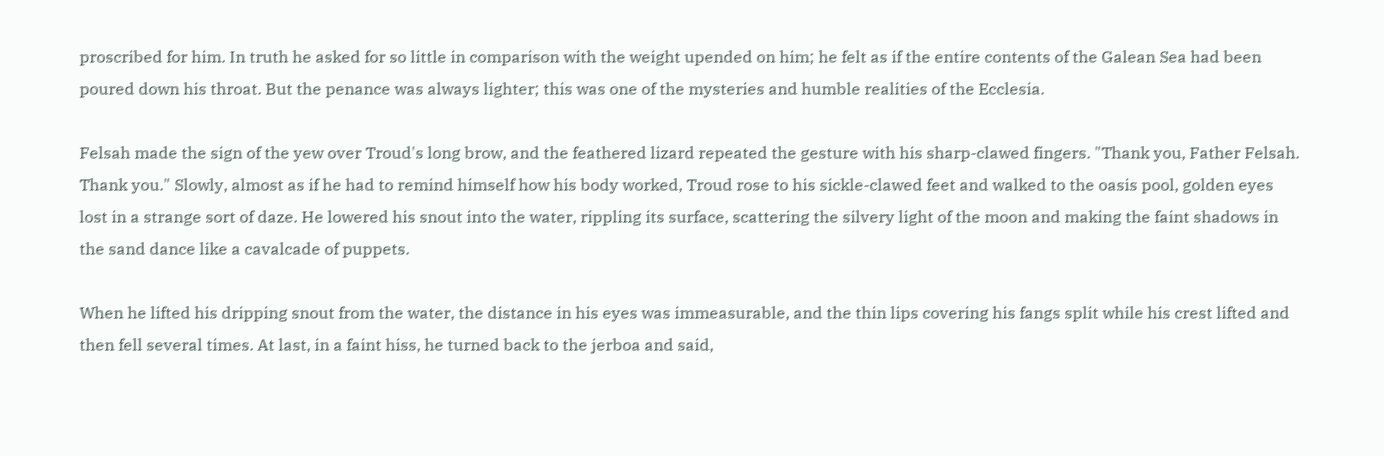proscribed for him. In truth he asked for so little in comparison with the weight upended on him; he felt as if the entire contents of the Galean Sea had been poured down his throat. But the penance was always lighter; this was one of the mysteries and humble realities of the Ecclesia.

Felsah made the sign of the yew over Troud's long brow, and the feathered lizard repeated the gesture with his sharp-clawed fingers. "Thank you, Father Felsah. Thank you." Slowly, almost as if he had to remind himself how his body worked, Troud rose to his sickle-clawed feet and walked to the oasis pool, golden eyes lost in a strange sort of daze. He lowered his snout into the water, rippling its surface, scattering the silvery light of the moon and making the faint shadows in the sand dance like a cavalcade of puppets.

When he lifted his dripping snout from the water, the distance in his eyes was immeasurable, and the thin lips covering his fangs split while his crest lifted and then fell several times. At last, in a faint hiss, he turned back to the jerboa and said,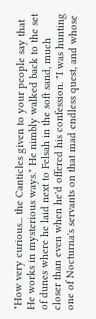"How very curious... the Canticles given to your people say that He works in mysterious ways." He nimbly walked back to the set of dunes where he laid next to Felsah in the soft sand, much closer than even when he'd offered his confession. "I was hunting one of Nocturna's servants on that mad endless quest, and whose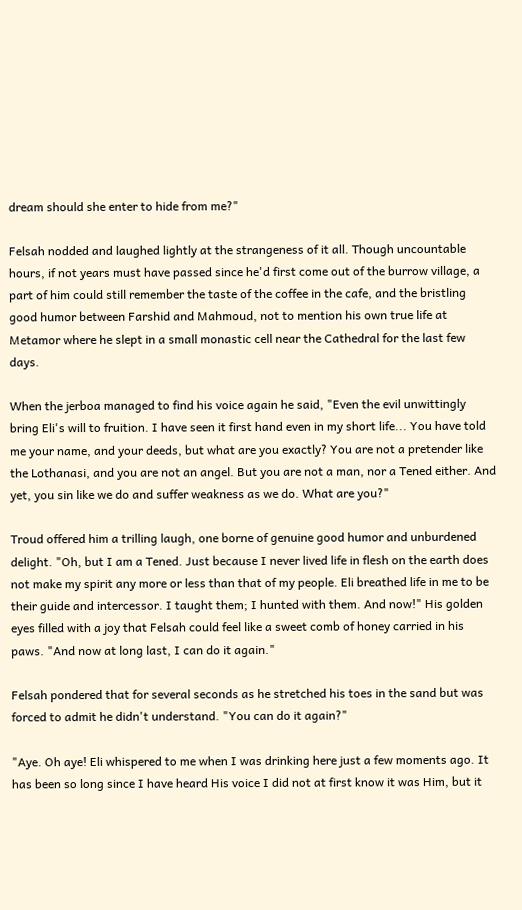dream should she enter to hide from me?"

Felsah nodded and laughed lightly at the strangeness of it all. Though uncountable hours, if not years must have passed since he'd first come out of the burrow village, a part of him could still remember the taste of the coffee in the cafe, and the bristling good humor between Farshid and Mahmoud, not to mention his own true life at Metamor where he slept in a small monastic cell near the Cathedral for the last few days.

When the jerboa managed to find his voice again he said, "Even the evil unwittingly bring Eli's will to fruition. I have seen it first hand even in my short life... You have told me your name, and your deeds, but what are you exactly? You are not a pretender like the Lothanasi, and you are not an angel. But you are not a man, nor a Tened either. And yet, you sin like we do and suffer weakness as we do. What are you?"

Troud offered him a trilling laugh, one borne of genuine good humor and unburdened delight. "Oh, but I am a Tened. Just because I never lived life in flesh on the earth does not make my spirit any more or less than that of my people. Eli breathed life in me to be their guide and intercessor. I taught them; I hunted with them. And now!" His golden eyes filled with a joy that Felsah could feel like a sweet comb of honey carried in his paws. "And now at long last, I can do it again."

Felsah pondered that for several seconds as he stretched his toes in the sand but was forced to admit he didn't understand. "You can do it again?"

"Aye. Oh aye! Eli whispered to me when I was drinking here just a few moments ago. It has been so long since I have heard His voice I did not at first know it was Him, but it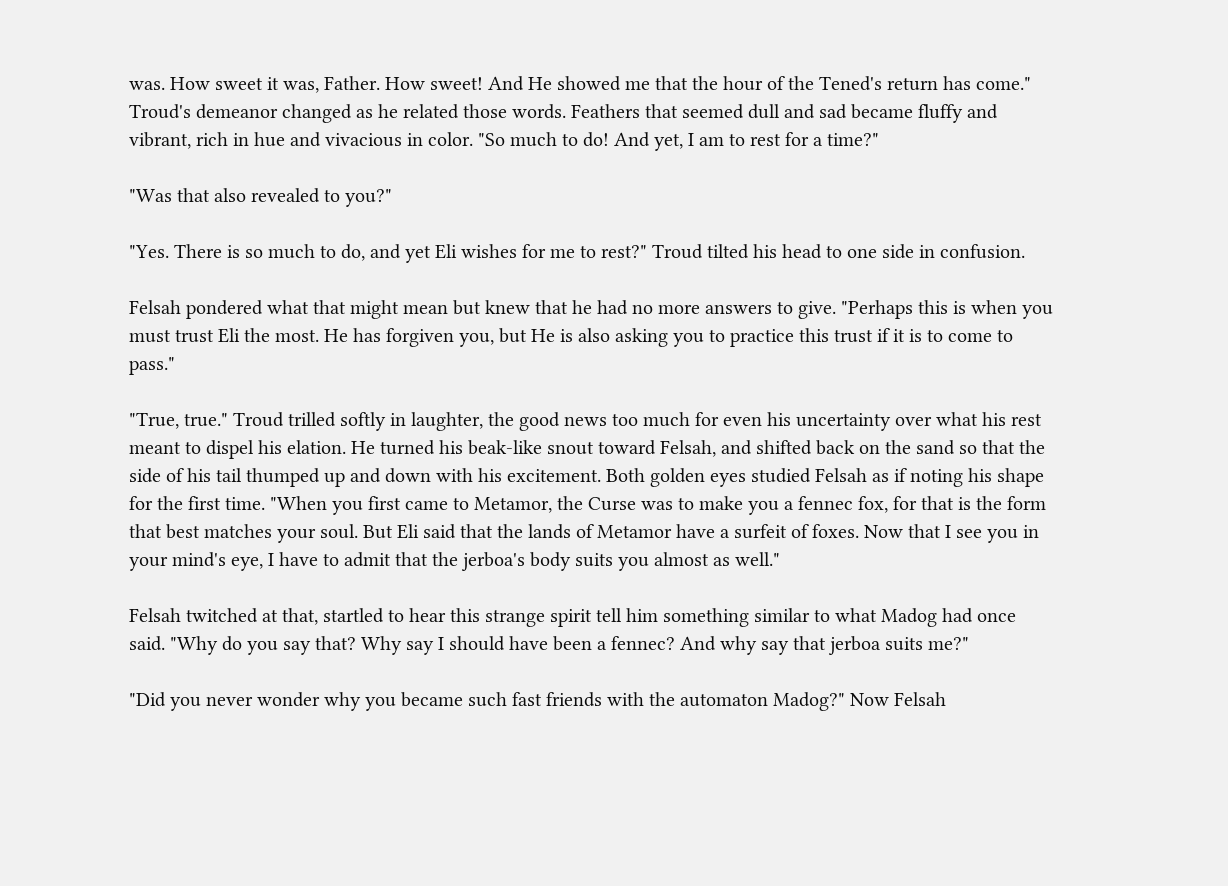was. How sweet it was, Father. How sweet! And He showed me that the hour of the Tened's return has come." Troud's demeanor changed as he related those words. Feathers that seemed dull and sad became fluffy and vibrant, rich in hue and vivacious in color. "So much to do! And yet, I am to rest for a time?"

"Was that also revealed to you?"

"Yes. There is so much to do, and yet Eli wishes for me to rest?" Troud tilted his head to one side in confusion.

Felsah pondered what that might mean but knew that he had no more answers to give. "Perhaps this is when you must trust Eli the most. He has forgiven you, but He is also asking you to practice this trust if it is to come to pass."

"True, true." Troud trilled softly in laughter, the good news too much for even his uncertainty over what his rest meant to dispel his elation. He turned his beak-like snout toward Felsah, and shifted back on the sand so that the side of his tail thumped up and down with his excitement. Both golden eyes studied Felsah as if noting his shape for the first time. "When you first came to Metamor, the Curse was to make you a fennec fox, for that is the form that best matches your soul. But Eli said that the lands of Metamor have a surfeit of foxes. Now that I see you in your mind's eye, I have to admit that the jerboa's body suits you almost as well."

Felsah twitched at that, startled to hear this strange spirit tell him something similar to what Madog had once said. "Why do you say that? Why say I should have been a fennec? And why say that jerboa suits me?"

"Did you never wonder why you became such fast friends with the automaton Madog?" Now Felsah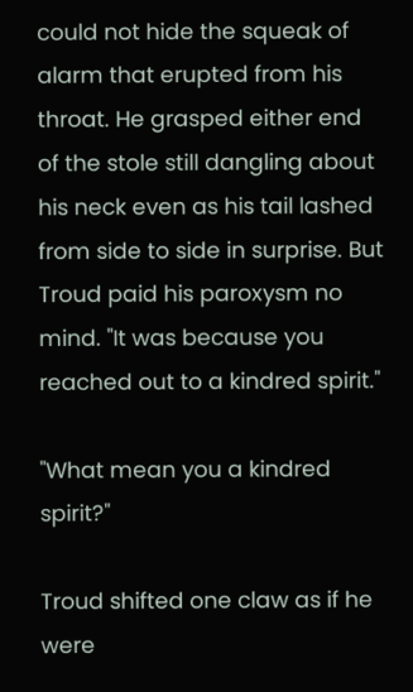could not hide the squeak of alarm that erupted from his throat. He grasped either end of the stole still dangling about his neck even as his tail lashed from side to side in surprise. But Troud paid his paroxysm no mind. "It was because you reached out to a kindred spirit."

"What mean you a kindred spirit?"

Troud shifted one claw as if he were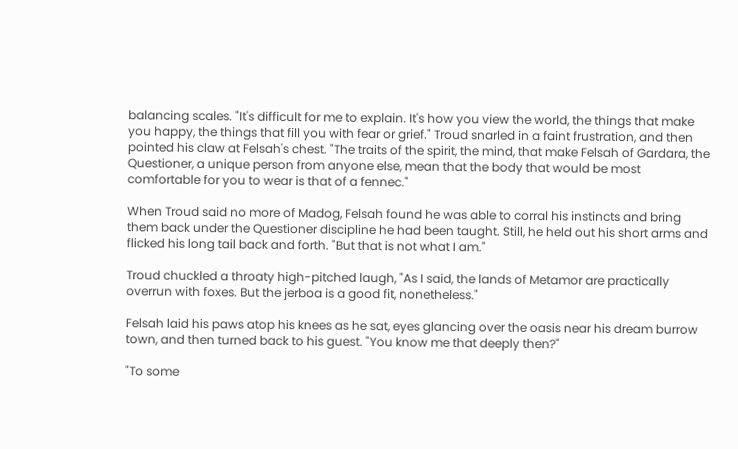balancing scales. "It's difficult for me to explain. It's how you view the world, the things that make you happy, the things that fill you with fear or grief." Troud snarled in a faint frustration, and then pointed his claw at Felsah's chest. "The traits of the spirit, the mind, that make Felsah of Gardara, the Questioner, a unique person from anyone else, mean that the body that would be most comfortable for you to wear is that of a fennec."

When Troud said no more of Madog, Felsah found he was able to corral his instincts and bring them back under the Questioner discipline he had been taught. Still, he held out his short arms and flicked his long tail back and forth. "But that is not what I am."

Troud chuckled a throaty high-pitched laugh, "As I said, the lands of Metamor are practically overrun with foxes. But the jerboa is a good fit, nonetheless."

Felsah laid his paws atop his knees as he sat, eyes glancing over the oasis near his dream burrow town, and then turned back to his guest. "You know me that deeply then?"

"To some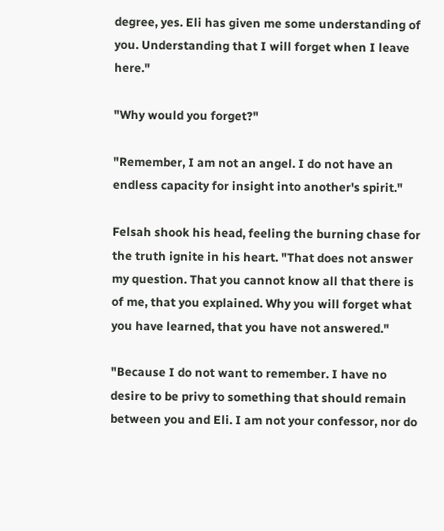degree, yes. Eli has given me some understanding of you. Understanding that I will forget when I leave here."

"Why would you forget?"

"Remember, I am not an angel. I do not have an endless capacity for insight into another's spirit."

Felsah shook his head, feeling the burning chase for the truth ignite in his heart. "That does not answer my question. That you cannot know all that there is of me, that you explained. Why you will forget what you have learned, that you have not answered."

"Because I do not want to remember. I have no desire to be privy to something that should remain between you and Eli. I am not your confessor, nor do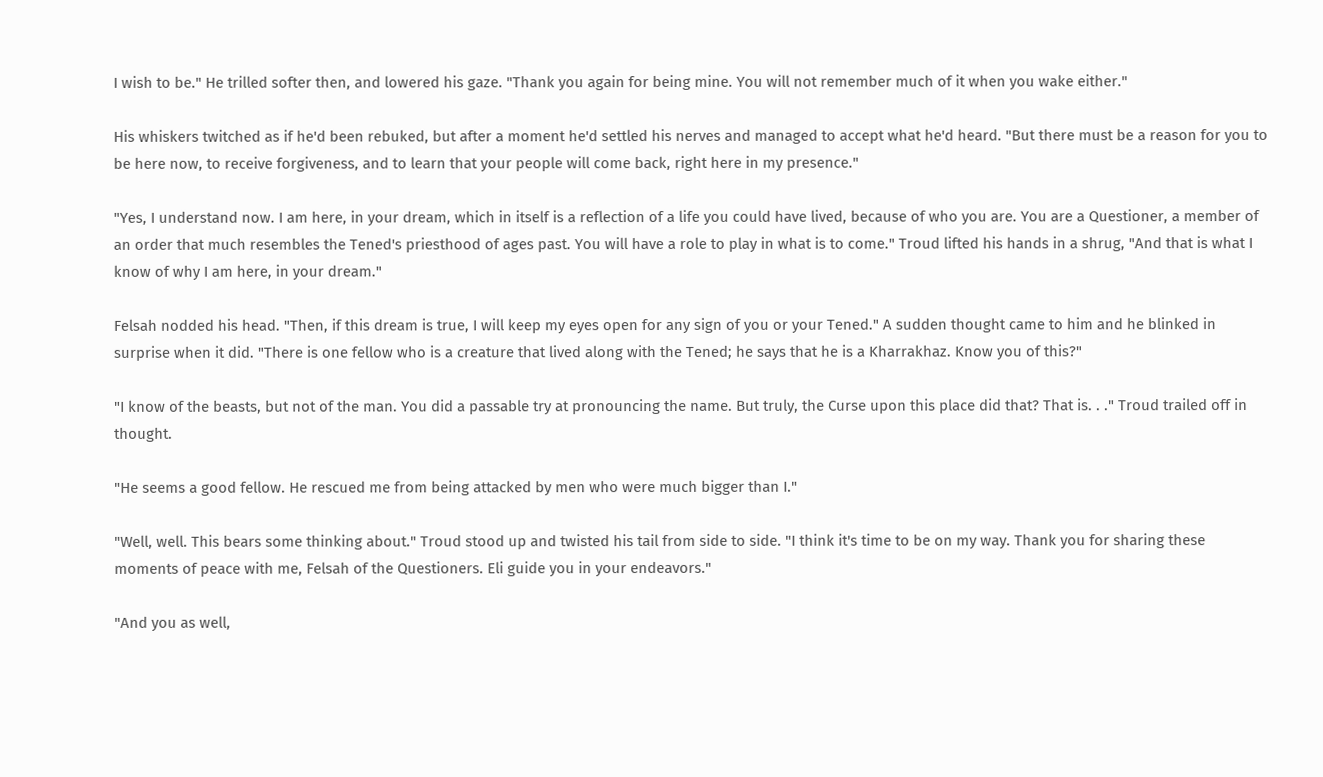I wish to be." He trilled softer then, and lowered his gaze. "Thank you again for being mine. You will not remember much of it when you wake either."

His whiskers twitched as if he'd been rebuked, but after a moment he'd settled his nerves and managed to accept what he'd heard. "But there must be a reason for you to be here now, to receive forgiveness, and to learn that your people will come back, right here in my presence."

"Yes, I understand now. I am here, in your dream, which in itself is a reflection of a life you could have lived, because of who you are. You are a Questioner, a member of an order that much resembles the Tened's priesthood of ages past. You will have a role to play in what is to come." Troud lifted his hands in a shrug, "And that is what I know of why I am here, in your dream."

Felsah nodded his head. "Then, if this dream is true, I will keep my eyes open for any sign of you or your Tened." A sudden thought came to him and he blinked in surprise when it did. "There is one fellow who is a creature that lived along with the Tened; he says that he is a Kharrakhaz. Know you of this?"

"I know of the beasts, but not of the man. You did a passable try at pronouncing the name. But truly, the Curse upon this place did that? That is. . ." Troud trailed off in thought.

"He seems a good fellow. He rescued me from being attacked by men who were much bigger than I."

"Well, well. This bears some thinking about." Troud stood up and twisted his tail from side to side. "I think it's time to be on my way. Thank you for sharing these moments of peace with me, Felsah of the Questioners. Eli guide you in your endeavors."

"And you as well,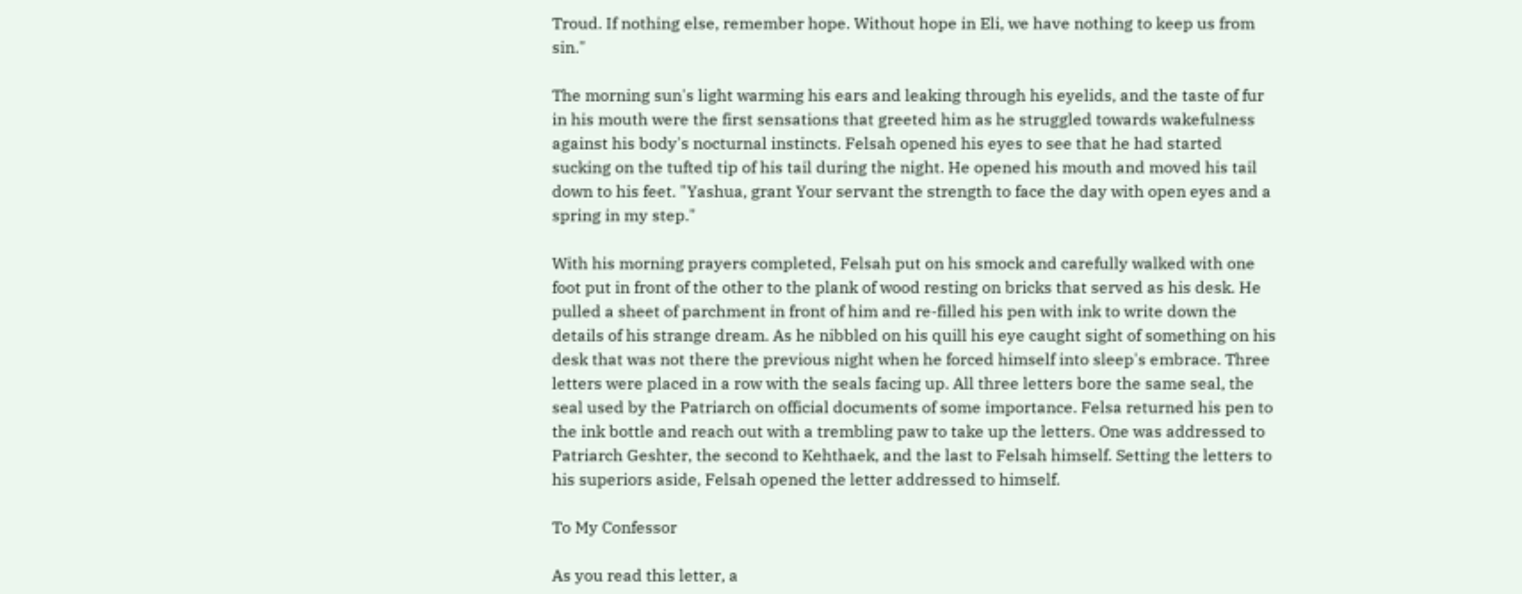Troud. If nothing else, remember hope. Without hope in Eli, we have nothing to keep us from sin."

The morning sun's light warming his ears and leaking through his eyelids, and the taste of fur in his mouth were the first sensations that greeted him as he struggled towards wakefulness against his body's nocturnal instincts. Felsah opened his eyes to see that he had started sucking on the tufted tip of his tail during the night. He opened his mouth and moved his tail down to his feet. "Yashua, grant Your servant the strength to face the day with open eyes and a spring in my step."

With his morning prayers completed, Felsah put on his smock and carefully walked with one foot put in front of the other to the plank of wood resting on bricks that served as his desk. He pulled a sheet of parchment in front of him and re-filled his pen with ink to write down the details of his strange dream. As he nibbled on his quill his eye caught sight of something on his desk that was not there the previous night when he forced himself into sleep's embrace. Three letters were placed in a row with the seals facing up. All three letters bore the same seal, the seal used by the Patriarch on official documents of some importance. Felsa returned his pen to the ink bottle and reach out with a trembling paw to take up the letters. One was addressed to Patriarch Geshter, the second to Kehthaek, and the last to Felsah himself. Setting the letters to his superiors aside, Felsah opened the letter addressed to himself.

To My Confessor

As you read this letter, a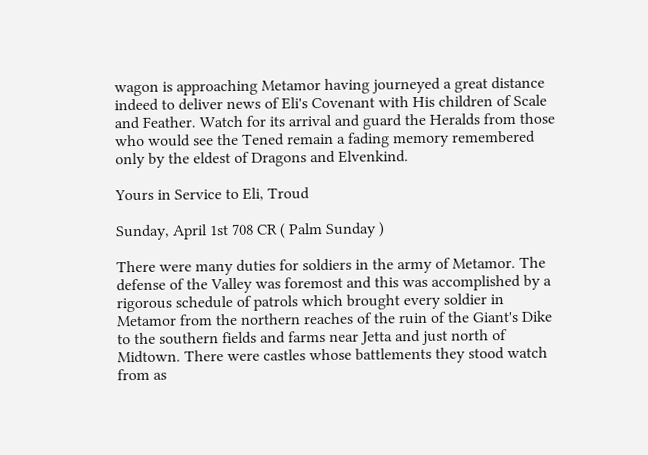wagon is approaching Metamor having journeyed a great distance indeed to deliver news of Eli's Covenant with His children of Scale and Feather. Watch for its arrival and guard the Heralds from those who would see the Tened remain a fading memory remembered only by the eldest of Dragons and Elvenkind.

Yours in Service to Eli, Troud

Sunday, April 1st 708 CR ( Palm Sunday )

There were many duties for soldiers in the army of Metamor. The defense of the Valley was foremost and this was accomplished by a rigorous schedule of patrols which brought every soldier in Metamor from the northern reaches of the ruin of the Giant's Dike to the southern fields and farms near Jetta and just north of Midtown. There were castles whose battlements they stood watch from as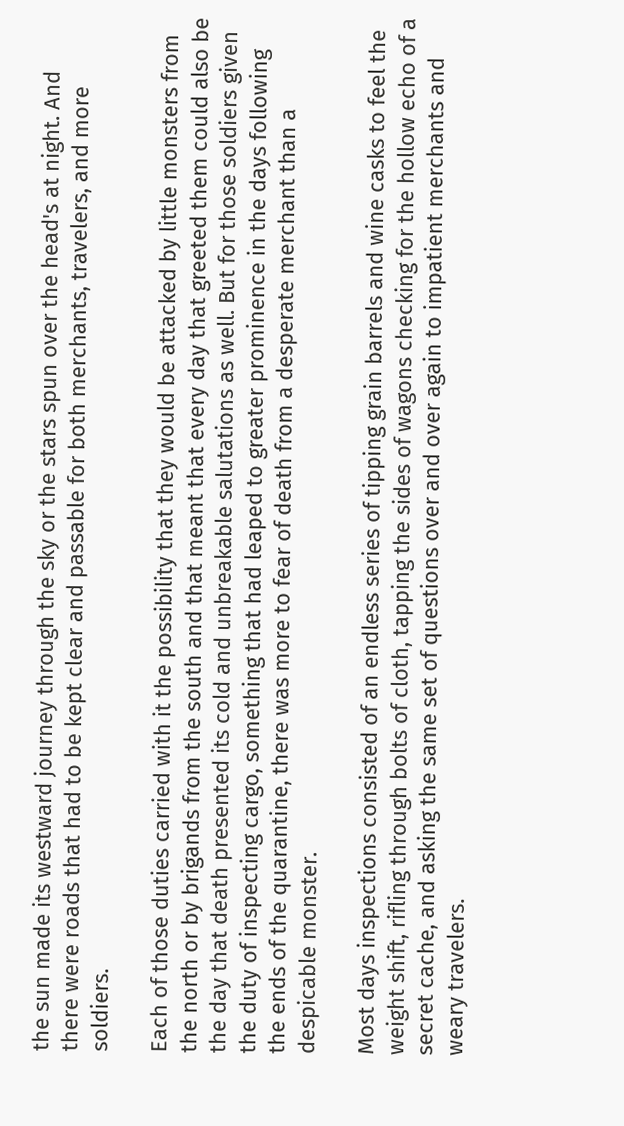the sun made its westward journey through the sky or the stars spun over the head's at night. And there were roads that had to be kept clear and passable for both merchants, travelers, and more soldiers.

Each of those duties carried with it the possibility that they would be attacked by little monsters from the north or by brigands from the south and that meant that every day that greeted them could also be the day that death presented its cold and unbreakable salutations as well. But for those soldiers given the duty of inspecting cargo, something that had leaped to greater prominence in the days following the ends of the quarantine, there was more to fear of death from a desperate merchant than a despicable monster.

Most days inspections consisted of an endless series of tipping grain barrels and wine casks to feel the weight shift, rifling through bolts of cloth, tapping the sides of wagons checking for the hollow echo of a secret cache, and asking the same set of questions over and over again to impatient merchants and weary travelers.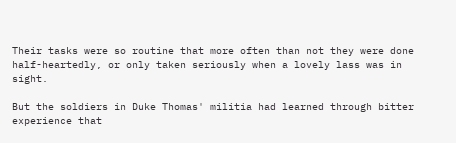Their tasks were so routine that more often than not they were done half-heartedly, or only taken seriously when a lovely lass was in sight.

But the soldiers in Duke Thomas' militia had learned through bitter experience that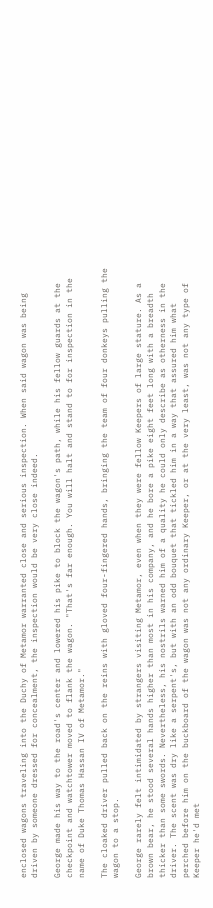enclosed wagons traveling into the Duchy of Metamor warranted close and serious inspection. When said wagon was being driven by someone dressed for concealment, the inspection would be very close indeed.

George made his way to the road's center and lowered his pike to block the wagon's path, while his fellow guards at the checkpoint and watchtower moved to flank the wagon. "That's far enough. You will halt and stand to for inspection in the name of Duke Thomas Hassan IV of Metamor."

The cloaked driver pulled back on the reins with gloved four-fingered hands, bringing the team of four donkeys pulling the wagon to a stop.

George rarely felt intimidated by strangers visiting Metamor, even when they were fellow Keepers of large stature. As a brown bear, he stood several hands higher than most in his company, and he bore a pike eight feet long with a breadth thicker than some swords. Nevertheless, his nostrils warned him of a quality he could only describe as otherness in the driver. The scent was dry like a serpent's, but with an odd bouquet that tickled him in a way that assured him what perched before him on the buckboard of the wagon was not any ordinary Keeper, or at the very least, was not any type of Keeper he'd met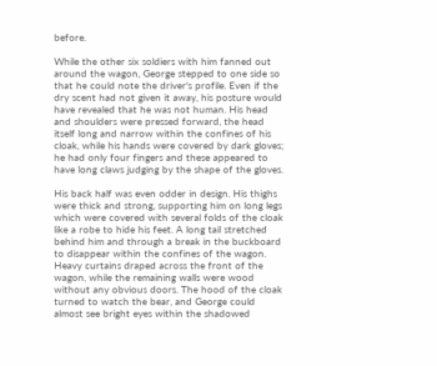before.

While the other six soldiers with him fanned out around the wagon, George stepped to one side so that he could note the driver's profile. Even if the dry scent had not given it away, his posture would have revealed that he was not human. His head and shoulders were pressed forward, the head itself long and narrow within the confines of his cloak, while his hands were covered by dark gloves; he had only four fingers and these appeared to have long claws judging by the shape of the gloves.

His back half was even odder in design. His thighs were thick and strong, supporting him on long legs which were covered with several folds of the cloak like a robe to hide his feet. A long tail stretched behind him and through a break in the buckboard to disappear within the confines of the wagon. Heavy curtains draped across the front of the wagon, while the remaining walls were wood without any obvious doors. The hood of the cloak turned to watch the bear, and George could almost see bright eyes within the shadowed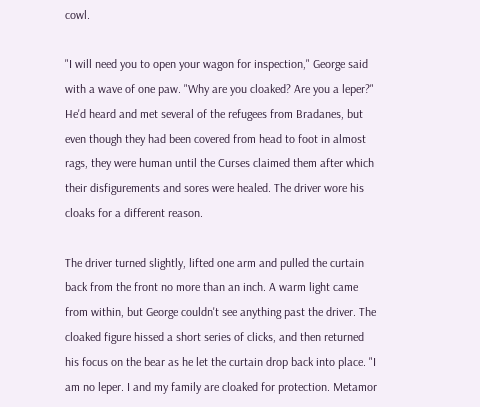cowl.

"I will need you to open your wagon for inspection," George said with a wave of one paw. "Why are you cloaked? Are you a leper?" He'd heard and met several of the refugees from Bradanes, but even though they had been covered from head to foot in almost rags, they were human until the Curses claimed them after which their disfigurements and sores were healed. The driver wore his cloaks for a different reason.

The driver turned slightly, lifted one arm and pulled the curtain back from the front no more than an inch. A warm light came from within, but George couldn't see anything past the driver. The cloaked figure hissed a short series of clicks, and then returned his focus on the bear as he let the curtain drop back into place. "I am no leper. I and my family are cloaked for protection. Metamor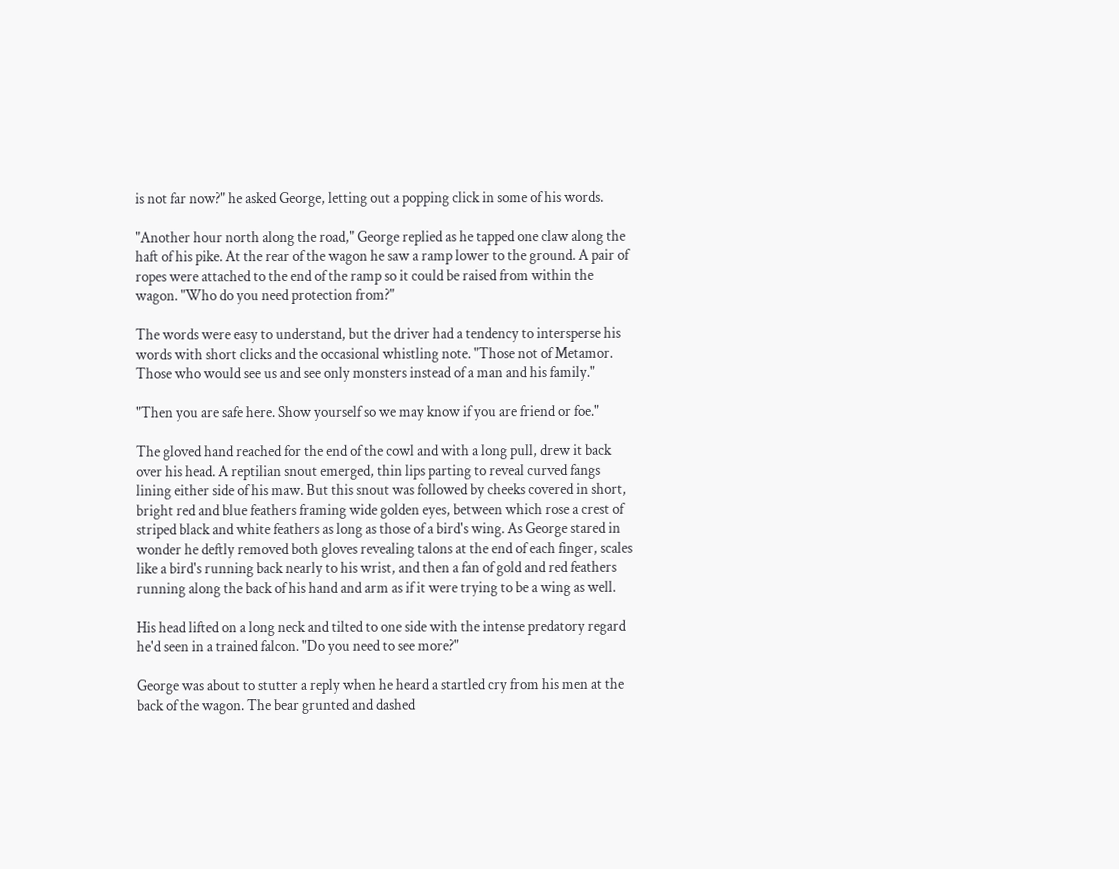is not far now?" he asked George, letting out a popping click in some of his words.

"Another hour north along the road," George replied as he tapped one claw along the haft of his pike. At the rear of the wagon he saw a ramp lower to the ground. A pair of ropes were attached to the end of the ramp so it could be raised from within the wagon. "Who do you need protection from?"

The words were easy to understand, but the driver had a tendency to intersperse his words with short clicks and the occasional whistling note. "Those not of Metamor. Those who would see us and see only monsters instead of a man and his family."

"Then you are safe here. Show yourself so we may know if you are friend or foe."

The gloved hand reached for the end of the cowl and with a long pull, drew it back over his head. A reptilian snout emerged, thin lips parting to reveal curved fangs lining either side of his maw. But this snout was followed by cheeks covered in short, bright red and blue feathers framing wide golden eyes, between which rose a crest of striped black and white feathers as long as those of a bird's wing. As George stared in wonder he deftly removed both gloves revealing talons at the end of each finger, scales like a bird's running back nearly to his wrist, and then a fan of gold and red feathers running along the back of his hand and arm as if it were trying to be a wing as well.

His head lifted on a long neck and tilted to one side with the intense predatory regard he'd seen in a trained falcon. "Do you need to see more?"

George was about to stutter a reply when he heard a startled cry from his men at the back of the wagon. The bear grunted and dashed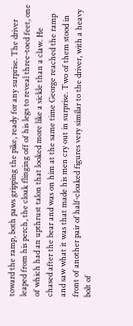toward the ramp, both paws gripping the pike, ready for any surprise. The driver leaped from his perch, the cloak flinging off of his legs to reveal three-toed feet, one of which had an upthrust talon that looked more like a sickle than a claw. He chased after the bear and was on him at the same time George reached the ramp and saw what it was that made his men cry out in surprise. Two of them stood in front of another pair of half-cloaked figures very similar to the driver, with a heavy bolt of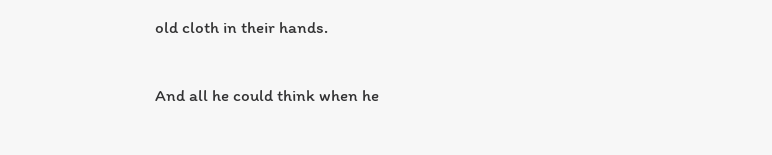old cloth in their hands.

And all he could think when he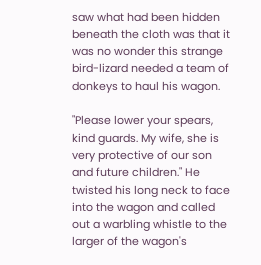saw what had been hidden beneath the cloth was that it was no wonder this strange bird-lizard needed a team of donkeys to haul his wagon.

"Please lower your spears, kind guards. My wife, she is very protective of our son and future children." He twisted his long neck to face into the wagon and called out a warbling whistle to the larger of the wagon's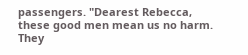passengers. "Dearest Rebecca, these good men mean us no harm. They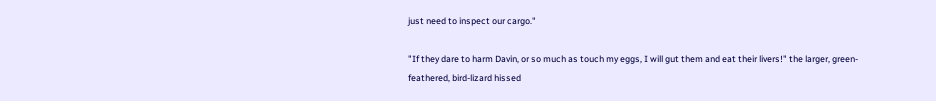just need to inspect our cargo."

"If they dare to harm Davin, or so much as touch my eggs, I will gut them and eat their livers!" the larger, green-feathered, bird-lizard hissed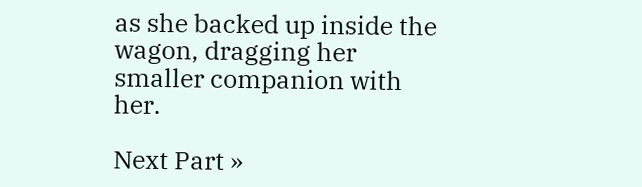as she backed up inside the wagon, dragging her smaller companion with her.

Next Part »